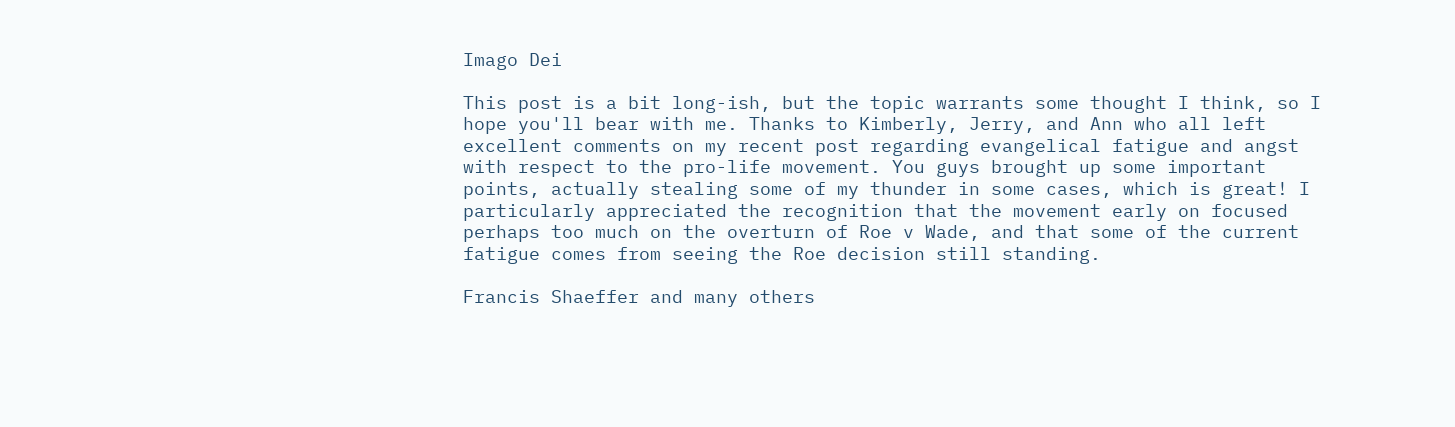Imago Dei

This post is a bit long-ish, but the topic warrants some thought I think, so I hope you'll bear with me. Thanks to Kimberly, Jerry, and Ann who all left excellent comments on my recent post regarding evangelical fatigue and angst with respect to the pro-life movement. You guys brought up some important points, actually stealing some of my thunder in some cases, which is great! I particularly appreciated the recognition that the movement early on focused perhaps too much on the overturn of Roe v Wade, and that some of the current fatigue comes from seeing the Roe decision still standing.

Francis Shaeffer and many others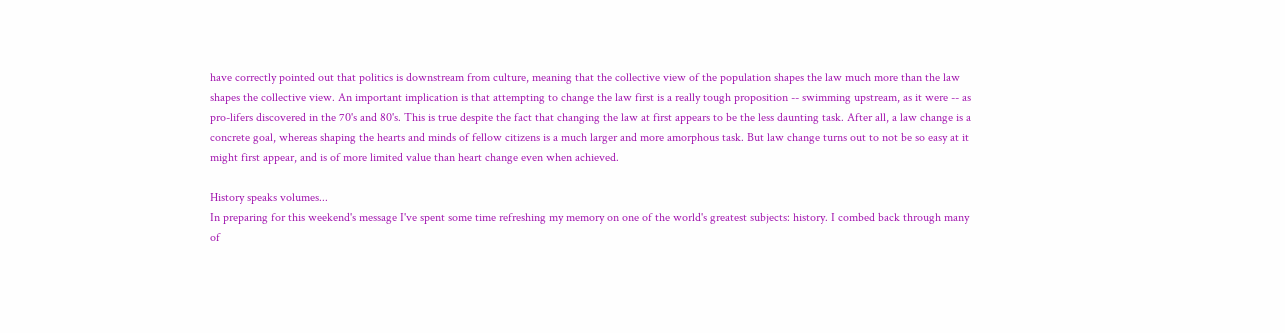have correctly pointed out that politics is downstream from culture, meaning that the collective view of the population shapes the law much more than the law shapes the collective view. An important implication is that attempting to change the law first is a really tough proposition -- swimming upstream, as it were -- as pro-lifers discovered in the 70's and 80's. This is true despite the fact that changing the law at first appears to be the less daunting task. After all, a law change is a concrete goal, whereas shaping the hearts and minds of fellow citizens is a much larger and more amorphous task. But law change turns out to not be so easy at it might first appear, and is of more limited value than heart change even when achieved.

History speaks volumes...
In preparing for this weekend's message I've spent some time refreshing my memory on one of the world's greatest subjects: history. I combed back through many of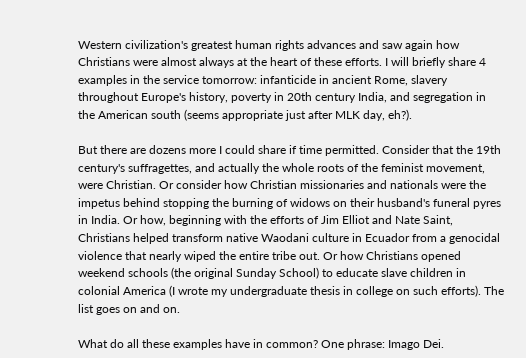Western civilization's greatest human rights advances and saw again how Christians were almost always at the heart of these efforts. I will briefly share 4 examples in the service tomorrow: infanticide in ancient Rome, slavery throughout Europe's history, poverty in 20th century India, and segregation in the American south (seems appropriate just after MLK day, eh?).

But there are dozens more I could share if time permitted. Consider that the 19th century's suffragettes, and actually the whole roots of the feminist movement, were Christian. Or consider how Christian missionaries and nationals were the impetus behind stopping the burning of widows on their husband's funeral pyres in India. Or how, beginning with the efforts of Jim Elliot and Nate Saint, Christians helped transform native Waodani culture in Ecuador from a genocidal violence that nearly wiped the entire tribe out. Or how Christians opened weekend schools (the original Sunday School) to educate slave children in colonial America (I wrote my undergraduate thesis in college on such efforts). The list goes on and on.

What do all these examples have in common? One phrase: Imago Dei.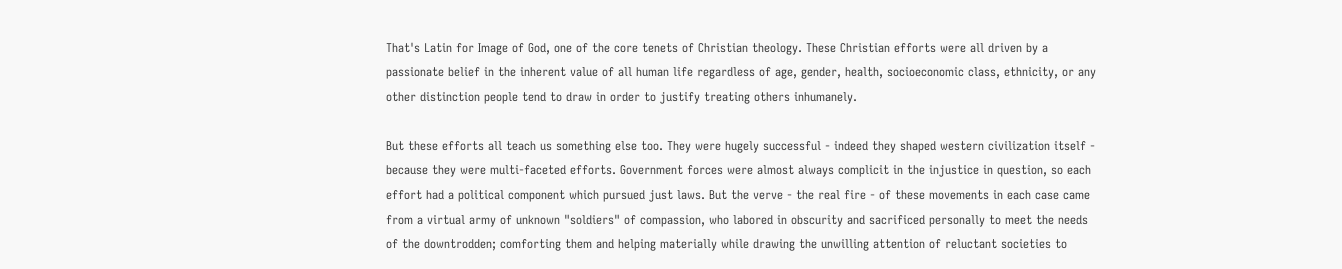That's Latin for Image of God, one of the core tenets of Christian theology. These Christian efforts were all driven by a passionate belief in the inherent value of all human life regardless of age, gender, health, socioeconomic class, ethnicity, or any other distinction people tend to draw in order to justify treating others inhumanely.

But these efforts all teach us something else too. They were hugely successful - indeed they shaped western civilization itself - because they were multi-faceted efforts. Government forces were almost always complicit in the injustice in question, so each effort had a political component which pursued just laws. But the verve - the real fire - of these movements in each case came from a virtual army of unknown "soldiers" of compassion, who labored in obscurity and sacrificed personally to meet the needs of the downtrodden; comforting them and helping materially while drawing the unwilling attention of reluctant societies to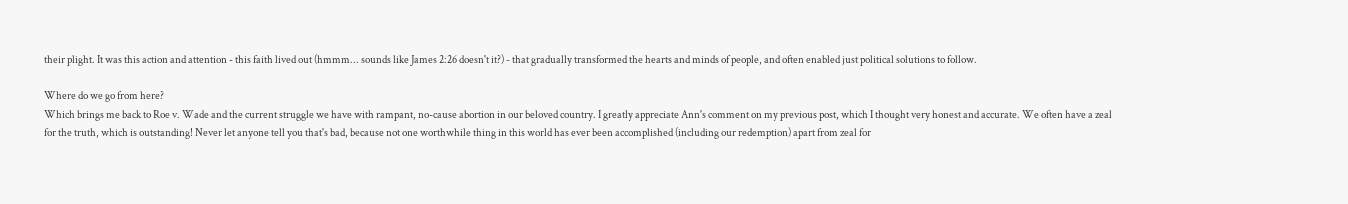their plight. It was this action and attention - this faith lived out (hmmm... sounds like James 2:26 doesn't it?) - that gradually transformed the hearts and minds of people, and often enabled just political solutions to follow.

Where do we go from here?
Which brings me back to Roe v. Wade and the current struggle we have with rampant, no-cause abortion in our beloved country. I greatly appreciate Ann's comment on my previous post, which I thought very honest and accurate. We often have a zeal for the truth, which is outstanding! Never let anyone tell you that's bad, because not one worthwhile thing in this world has ever been accomplished (including our redemption) apart from zeal for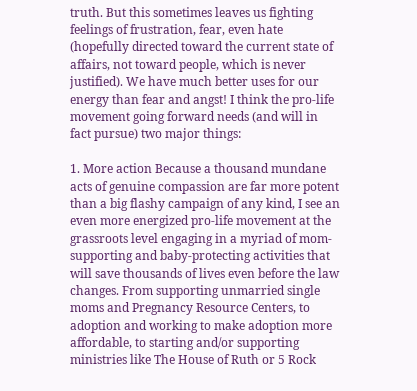truth. But this sometimes leaves us fighting feelings of frustration, fear, even hate (hopefully directed toward the current state of affairs, not toward people, which is never justified). We have much better uses for our energy than fear and angst! I think the pro-life movement going forward needs (and will in fact pursue) two major things:

1. More action Because a thousand mundane acts of genuine compassion are far more potent than a big flashy campaign of any kind, I see an even more energized pro-life movement at the grassroots level engaging in a myriad of mom-supporting and baby-protecting activities that will save thousands of lives even before the law changes. From supporting unmarried single moms and Pregnancy Resource Centers, to adoption and working to make adoption more affordable, to starting and/or supporting ministries like The House of Ruth or 5 Rock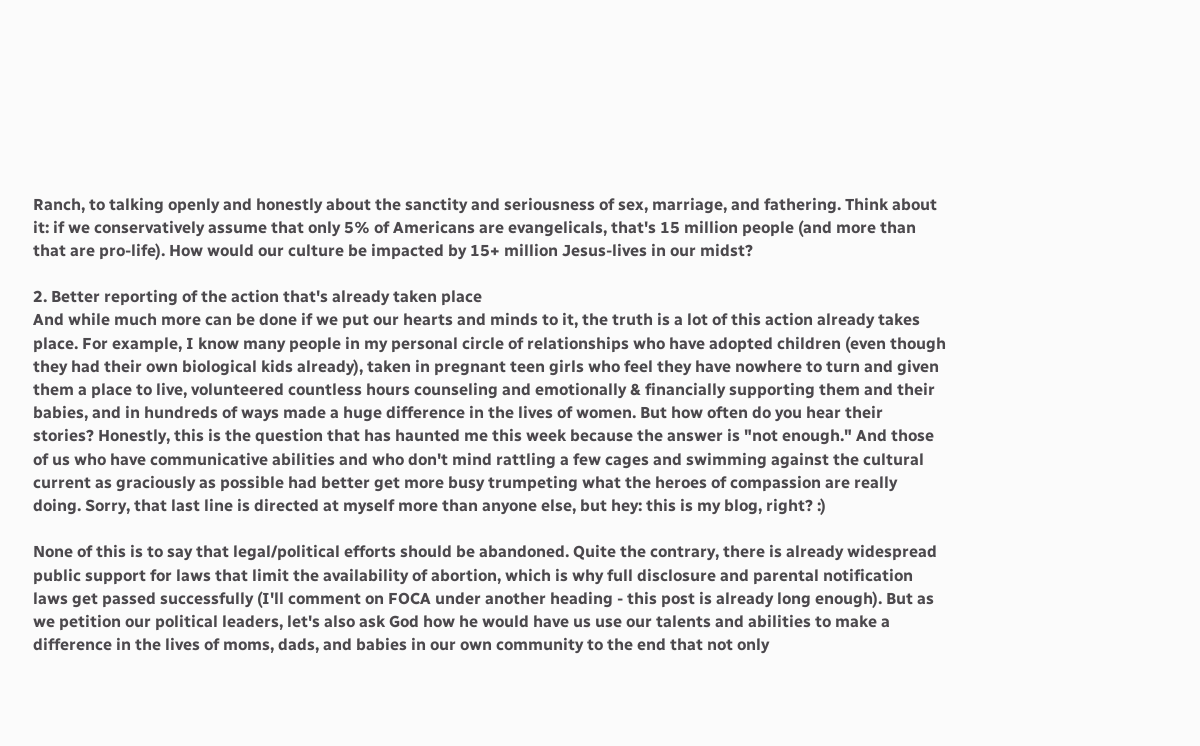Ranch, to talking openly and honestly about the sanctity and seriousness of sex, marriage, and fathering. Think about it: if we conservatively assume that only 5% of Americans are evangelicals, that's 15 million people (and more than that are pro-life). How would our culture be impacted by 15+ million Jesus-lives in our midst?

2. Better reporting of the action that's already taken place
And while much more can be done if we put our hearts and minds to it, the truth is a lot of this action already takes place. For example, I know many people in my personal circle of relationships who have adopted children (even though they had their own biological kids already), taken in pregnant teen girls who feel they have nowhere to turn and given them a place to live, volunteered countless hours counseling and emotionally & financially supporting them and their babies, and in hundreds of ways made a huge difference in the lives of women. But how often do you hear their stories? Honestly, this is the question that has haunted me this week because the answer is "not enough." And those of us who have communicative abilities and who don't mind rattling a few cages and swimming against the cultural current as graciously as possible had better get more busy trumpeting what the heroes of compassion are really doing. Sorry, that last line is directed at myself more than anyone else, but hey: this is my blog, right? :)

None of this is to say that legal/political efforts should be abandoned. Quite the contrary, there is already widespread public support for laws that limit the availability of abortion, which is why full disclosure and parental notification laws get passed successfully (I'll comment on FOCA under another heading - this post is already long enough). But as we petition our political leaders, let's also ask God how he would have us use our talents and abilities to make a difference in the lives of moms, dads, and babies in our own community to the end that not only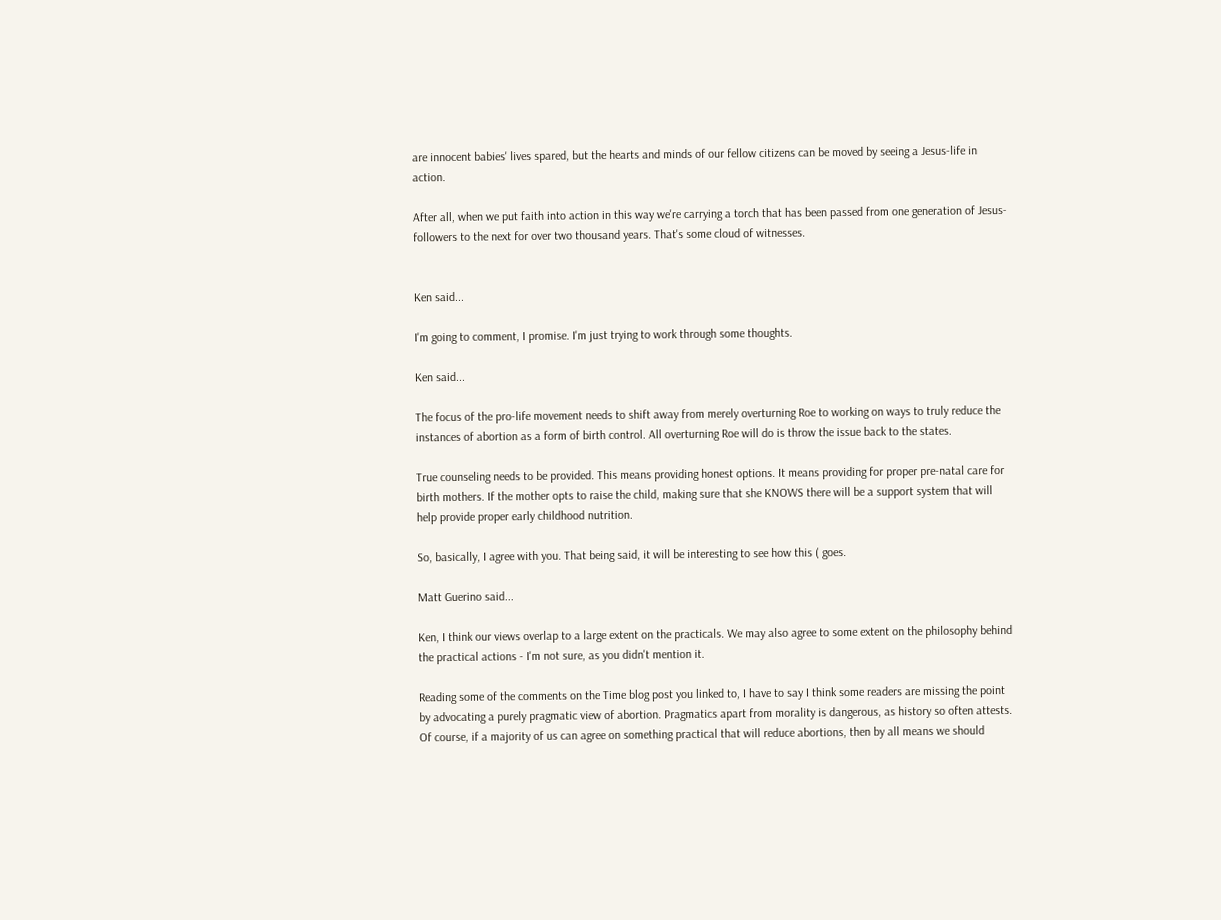are innocent babies' lives spared, but the hearts and minds of our fellow citizens can be moved by seeing a Jesus-life in action.

After all, when we put faith into action in this way we're carrying a torch that has been passed from one generation of Jesus-followers to the next for over two thousand years. That's some cloud of witnesses.


Ken said...

I'm going to comment, I promise. I'm just trying to work through some thoughts.

Ken said...

The focus of the pro-life movement needs to shift away from merely overturning Roe to working on ways to truly reduce the instances of abortion as a form of birth control. All overturning Roe will do is throw the issue back to the states.

True counseling needs to be provided. This means providing honest options. It means providing for proper pre-natal care for birth mothers. If the mother opts to raise the child, making sure that she KNOWS there will be a support system that will help provide proper early childhood nutrition.

So, basically, I agree with you. That being said, it will be interesting to see how this ( goes.

Matt Guerino said...

Ken, I think our views overlap to a large extent on the practicals. We may also agree to some extent on the philosophy behind the practical actions - I'm not sure, as you didn't mention it.

Reading some of the comments on the Time blog post you linked to, I have to say I think some readers are missing the point by advocating a purely pragmatic view of abortion. Pragmatics apart from morality is dangerous, as history so often attests. Of course, if a majority of us can agree on something practical that will reduce abortions, then by all means we should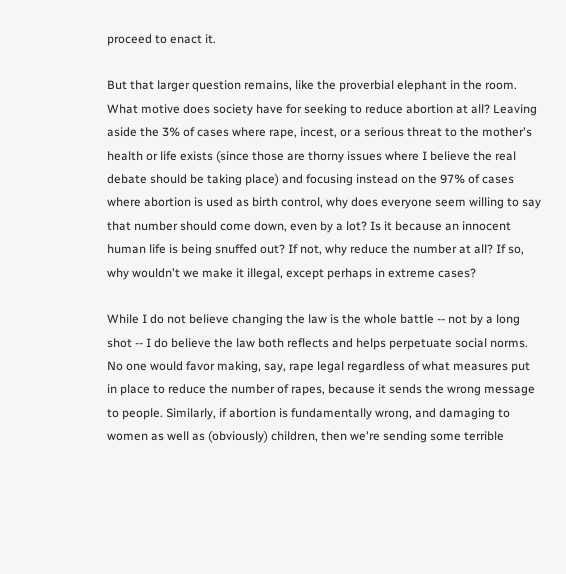proceed to enact it.

But that larger question remains, like the proverbial elephant in the room. What motive does society have for seeking to reduce abortion at all? Leaving aside the 3% of cases where rape, incest, or a serious threat to the mother's health or life exists (since those are thorny issues where I believe the real debate should be taking place) and focusing instead on the 97% of cases where abortion is used as birth control, why does everyone seem willing to say that number should come down, even by a lot? Is it because an innocent human life is being snuffed out? If not, why reduce the number at all? If so, why wouldn't we make it illegal, except perhaps in extreme cases?

While I do not believe changing the law is the whole battle -- not by a long shot -- I do believe the law both reflects and helps perpetuate social norms. No one would favor making, say, rape legal regardless of what measures put in place to reduce the number of rapes, because it sends the wrong message to people. Similarly, if abortion is fundamentally wrong, and damaging to women as well as (obviously) children, then we're sending some terrible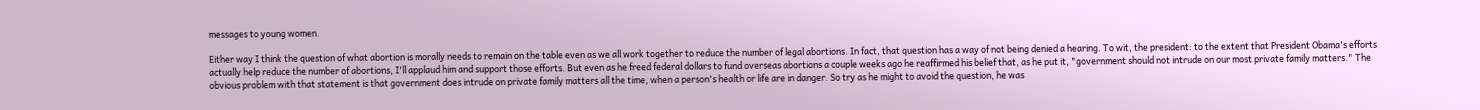messages to young women.

Either way I think the question of what abortion is morally needs to remain on the table even as we all work together to reduce the number of legal abortions. In fact, that question has a way of not being denied a hearing. To wit, the president: to the extent that President Obama's efforts actually help reduce the number of abortions, I'll applaud him and support those efforts. But even as he freed federal dollars to fund overseas abortions a couple weeks ago he reaffirmed his belief that, as he put it, "government should not intrude on our most private family matters." The obvious problem with that statement is that government does intrude on private family matters all the time, when a person's health or life are in danger. So try as he might to avoid the question, he was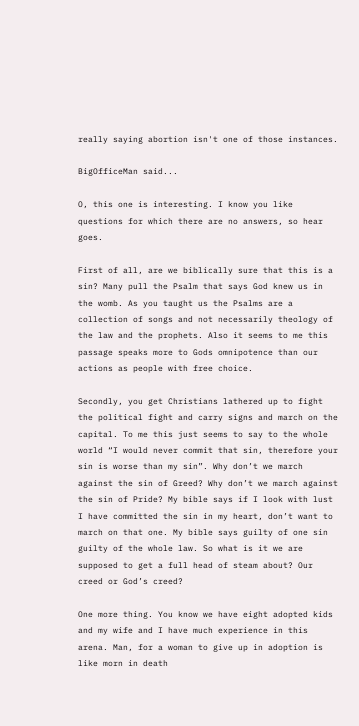really saying abortion isn't one of those instances.

BigOfficeMan said...

O, this one is interesting. I know you like questions for which there are no answers, so hear goes.

First of all, are we biblically sure that this is a sin? Many pull the Psalm that says God knew us in the womb. As you taught us the Psalms are a collection of songs and not necessarily theology of the law and the prophets. Also it seems to me this passage speaks more to Gods omnipotence than our actions as people with free choice.

Secondly, you get Christians lathered up to fight the political fight and carry signs and march on the capital. To me this just seems to say to the whole world “I would never commit that sin, therefore your sin is worse than my sin”. Why don’t we march against the sin of Greed? Why don’t we march against the sin of Pride? My bible says if I look with lust I have committed the sin in my heart, don’t want to march on that one. My bible says guilty of one sin guilty of the whole law. So what is it we are supposed to get a full head of steam about? Our creed or God’s creed?

One more thing. You know we have eight adopted kids and my wife and I have much experience in this arena. Man, for a woman to give up in adoption is like morn in death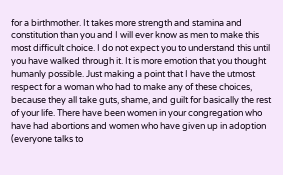for a birthmother. It takes more strength and stamina and constitution than you and I will ever know as men to make this most difficult choice. I do not expect you to understand this until you have walked through it. It is more emotion that you thought humanly possible. Just making a point that I have the utmost respect for a woman who had to make any of these choices, because they all take guts, shame, and guilt for basically the rest of your life. There have been women in your congregation who have had abortions and women who have given up in adoption (everyone talks to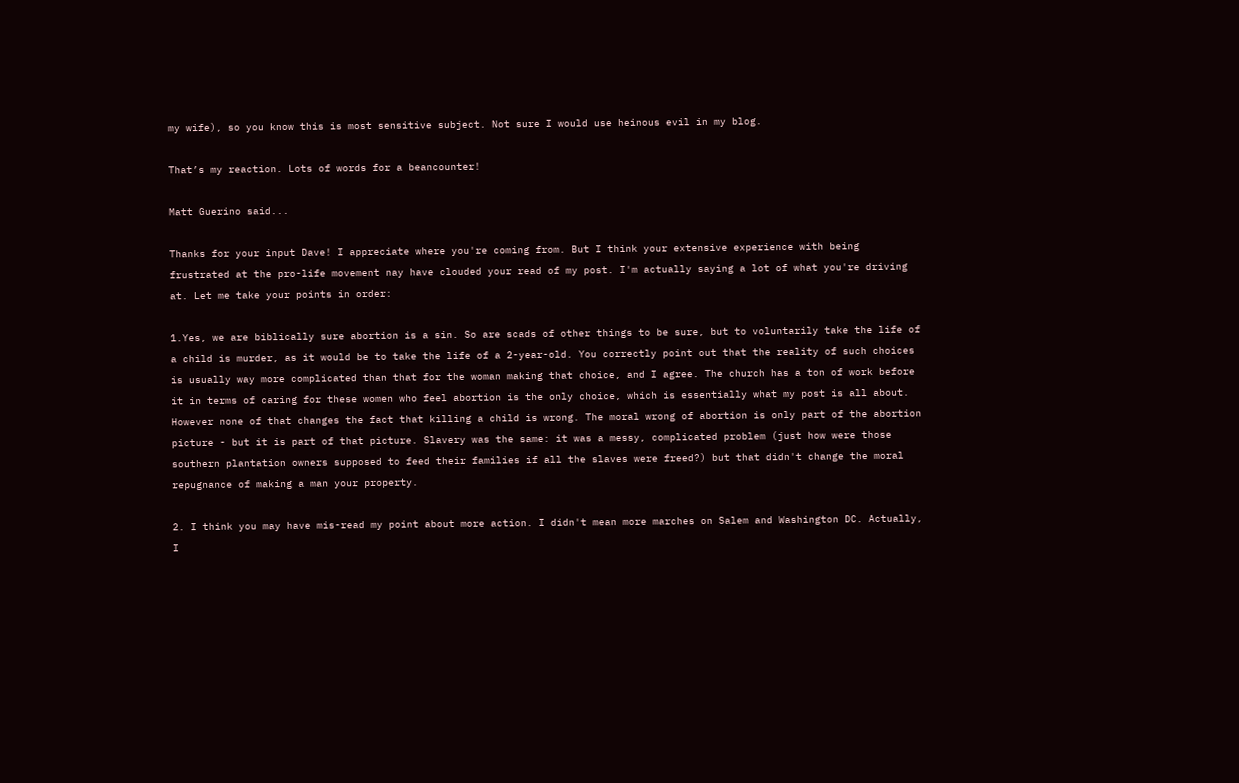my wife), so you know this is most sensitive subject. Not sure I would use heinous evil in my blog.

That’s my reaction. Lots of words for a beancounter!

Matt Guerino said...

Thanks for your input Dave! I appreciate where you're coming from. But I think your extensive experience with being frustrated at the pro-life movement nay have clouded your read of my post. I'm actually saying a lot of what you're driving at. Let me take your points in order:

1.Yes, we are biblically sure abortion is a sin. So are scads of other things to be sure, but to voluntarily take the life of a child is murder, as it would be to take the life of a 2-year-old. You correctly point out that the reality of such choices is usually way more complicated than that for the woman making that choice, and I agree. The church has a ton of work before it in terms of caring for these women who feel abortion is the only choice, which is essentially what my post is all about. However none of that changes the fact that killing a child is wrong. The moral wrong of abortion is only part of the abortion picture - but it is part of that picture. Slavery was the same: it was a messy, complicated problem (just how were those southern plantation owners supposed to feed their families if all the slaves were freed?) but that didn't change the moral repugnance of making a man your property.

2. I think you may have mis-read my point about more action. I didn't mean more marches on Salem and Washington DC. Actually, I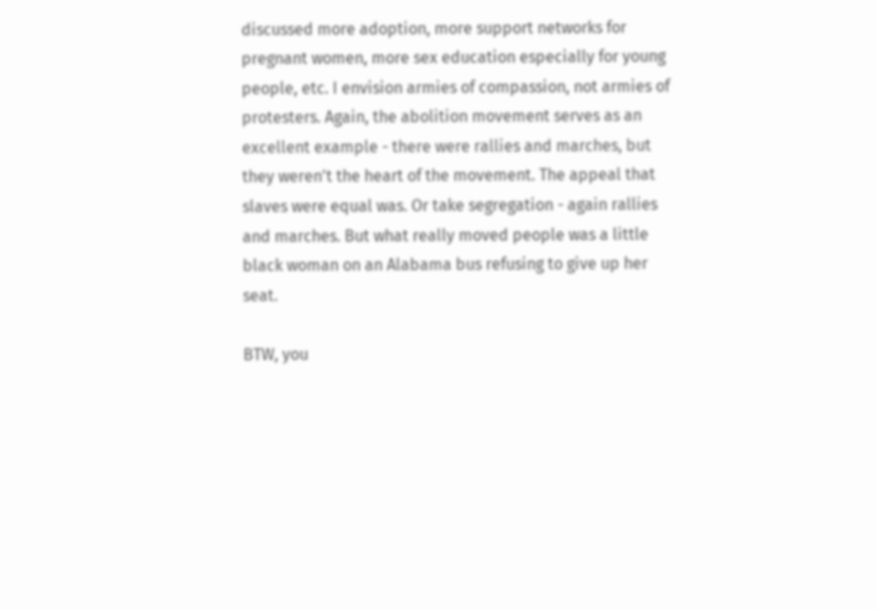discussed more adoption, more support networks for pregnant women, more sex education especially for young people, etc. I envision armies of compassion, not armies of protesters. Again, the abolition movement serves as an excellent example - there were rallies and marches, but they weren't the heart of the movement. The appeal that slaves were equal was. Or take segregation - again rallies and marches. But what really moved people was a little black woman on an Alabama bus refusing to give up her seat.

BTW, you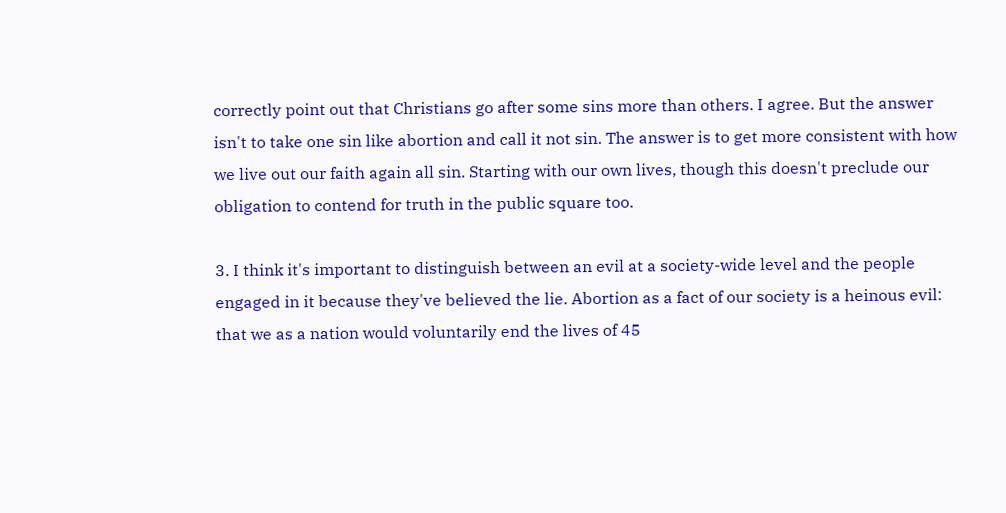correctly point out that Christians go after some sins more than others. I agree. But the answer isn't to take one sin like abortion and call it not sin. The answer is to get more consistent with how we live out our faith again all sin. Starting with our own lives, though this doesn't preclude our obligation to contend for truth in the public square too.

3. I think it's important to distinguish between an evil at a society-wide level and the people engaged in it because they've believed the lie. Abortion as a fact of our society is a heinous evil: that we as a nation would voluntarily end the lives of 45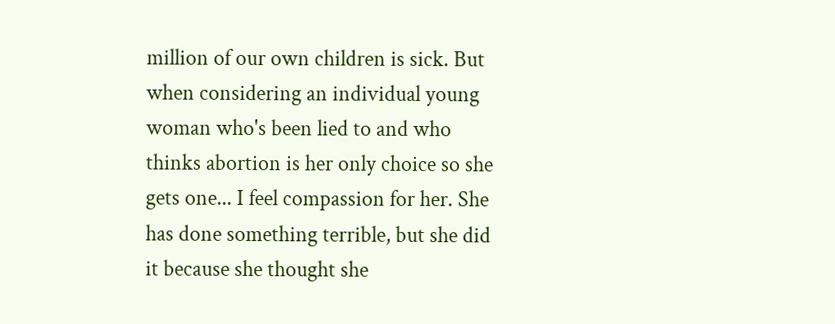million of our own children is sick. But when considering an individual young woman who's been lied to and who thinks abortion is her only choice so she gets one... I feel compassion for her. She has done something terrible, but she did it because she thought she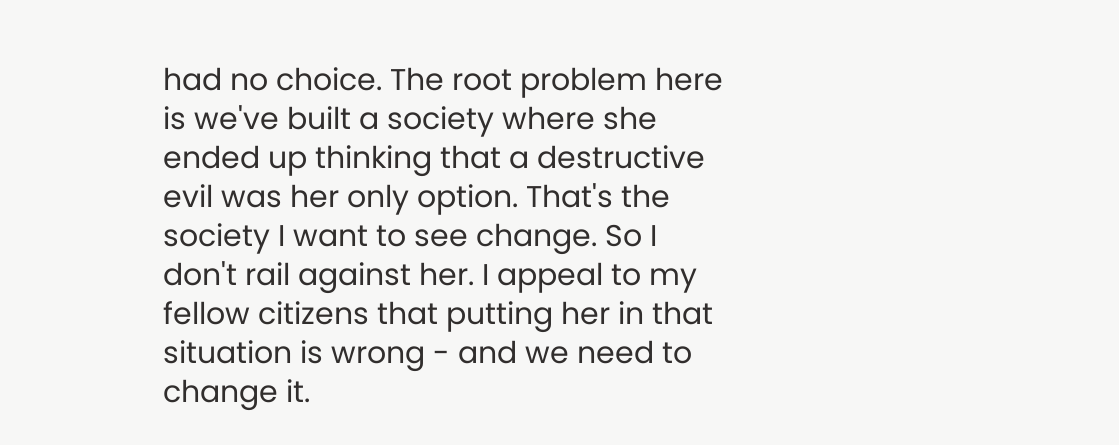had no choice. The root problem here is we've built a society where she ended up thinking that a destructive evil was her only option. That's the society I want to see change. So I don't rail against her. I appeal to my fellow citizens that putting her in that situation is wrong - and we need to change it.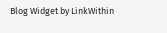Blog Widget by LinkWithin